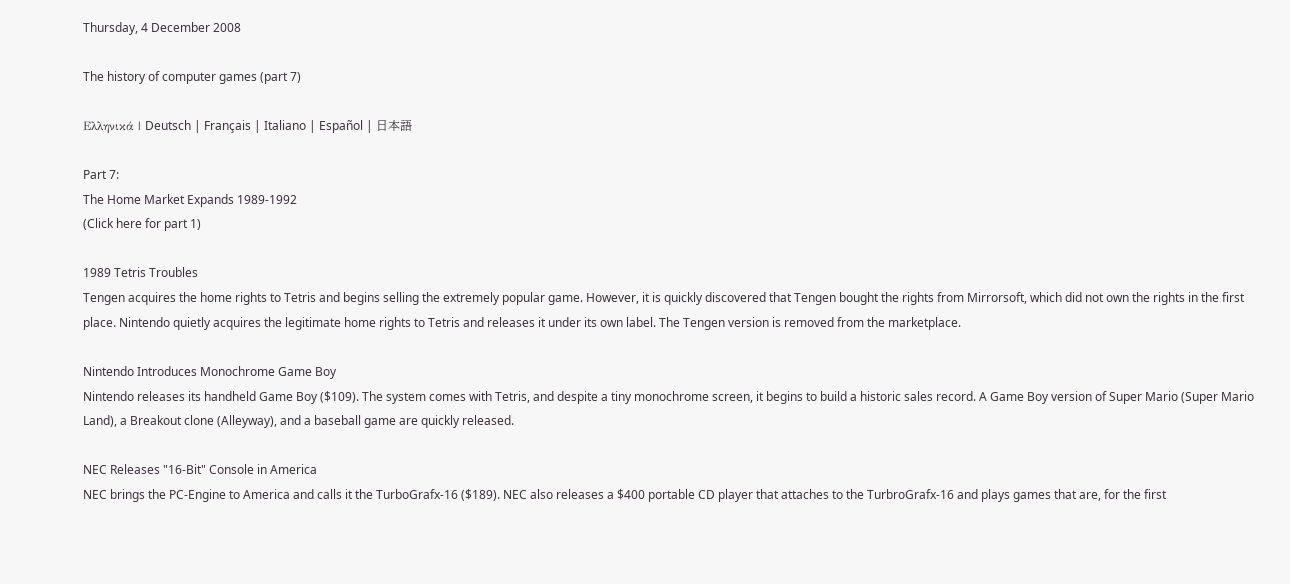Thursday, 4 December 2008

The history of computer games (part 7)

Ελληνικά | Deutsch | Français | Italiano | Español | 日本語

Part 7:
The Home Market Expands 1989-1992
(Click here for part 1)

1989 Tetris Troubles
Tengen acquires the home rights to Tetris and begins selling the extremely popular game. However, it is quickly discovered that Tengen bought the rights from Mirrorsoft, which did not own the rights in the first place. Nintendo quietly acquires the legitimate home rights to Tetris and releases it under its own label. The Tengen version is removed from the marketplace.

Nintendo Introduces Monochrome Game Boy
Nintendo releases its handheld Game Boy ($109). The system comes with Tetris, and despite a tiny monochrome screen, it begins to build a historic sales record. A Game Boy version of Super Mario (Super Mario Land), a Breakout clone (Alleyway), and a baseball game are quickly released.

NEC Releases "16-Bit" Console in America
NEC brings the PC-Engine to America and calls it the TurboGrafx-16 ($189). NEC also releases a $400 portable CD player that attaches to the TurbroGrafx-16 and plays games that are, for the first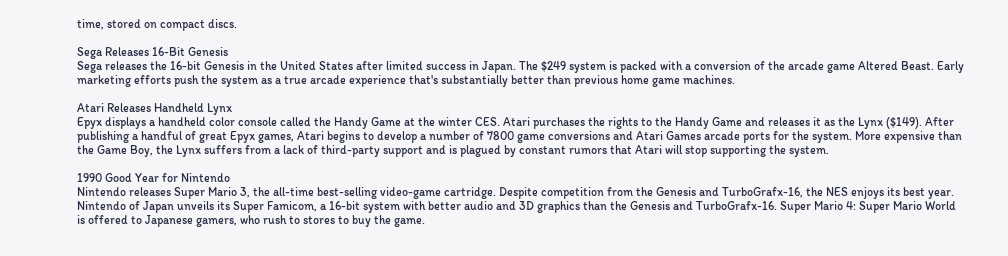time, stored on compact discs.

Sega Releases 16-Bit Genesis
Sega releases the 16-bit Genesis in the United States after limited success in Japan. The $249 system is packed with a conversion of the arcade game Altered Beast. Early marketing efforts push the system as a true arcade experience that's substantially better than previous home game machines.

Atari Releases Handheld Lynx
Epyx displays a handheld color console called the Handy Game at the winter CES. Atari purchases the rights to the Handy Game and releases it as the Lynx ($149). After publishing a handful of great Epyx games, Atari begins to develop a number of 7800 game conversions and Atari Games arcade ports for the system. More expensive than the Game Boy, the Lynx suffers from a lack of third-party support and is plagued by constant rumors that Atari will stop supporting the system.

1990 Good Year for Nintendo
Nintendo releases Super Mario 3, the all-time best-selling video-game cartridge. Despite competition from the Genesis and TurboGrafx-16, the NES enjoys its best year. Nintendo of Japan unveils its Super Famicom, a 16-bit system with better audio and 3D graphics than the Genesis and TurboGrafx-16. Super Mario 4: Super Mario World is offered to Japanese gamers, who rush to stores to buy the game.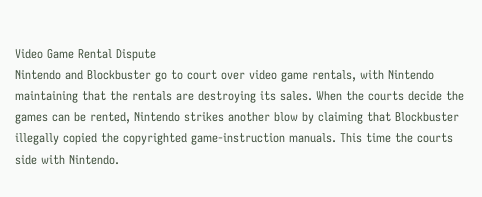Video Game Rental Dispute
Nintendo and Blockbuster go to court over video game rentals, with Nintendo maintaining that the rentals are destroying its sales. When the courts decide the games can be rented, Nintendo strikes another blow by claiming that Blockbuster illegally copied the copyrighted game-instruction manuals. This time the courts side with Nintendo.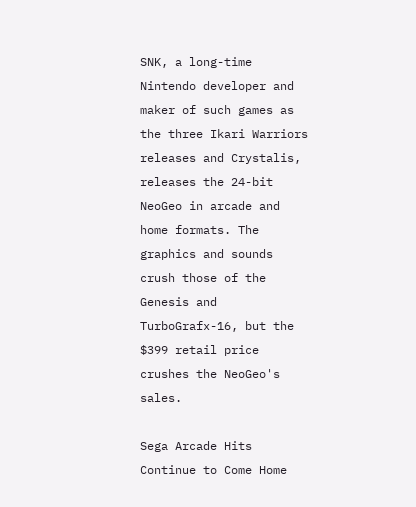SNK, a long-time Nintendo developer and maker of such games as the three Ikari Warriors releases and Crystalis, releases the 24-bit NeoGeo in arcade and home formats. The graphics and sounds crush those of the Genesis and TurboGrafx-16, but the $399 retail price crushes the NeoGeo's sales.

Sega Arcade Hits Continue to Come Home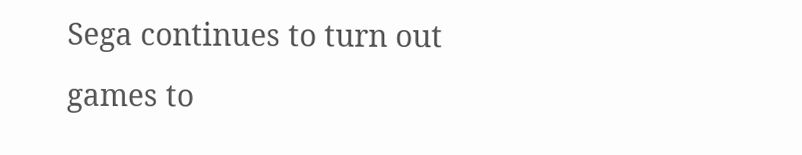Sega continues to turn out games to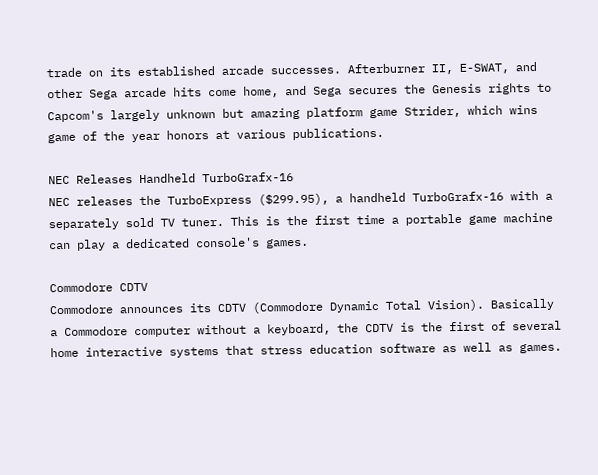trade on its established arcade successes. Afterburner II, E-SWAT, and other Sega arcade hits come home, and Sega secures the Genesis rights to Capcom's largely unknown but amazing platform game Strider, which wins game of the year honors at various publications.

NEC Releases Handheld TurboGrafx-16
NEC releases the TurboExpress ($299.95), a handheld TurboGrafx-16 with a separately sold TV tuner. This is the first time a portable game machine can play a dedicated console's games.

Commodore CDTV
Commodore announces its CDTV (Commodore Dynamic Total Vision). Basically a Commodore computer without a keyboard, the CDTV is the first of several home interactive systems that stress education software as well as games.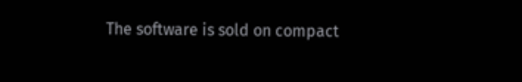The software is sold on compact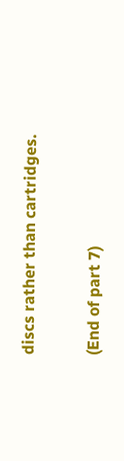discs rather than cartridges.

(End of part 7)